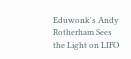Eduwonk's Andy Rotherham Sees the Light on LIFO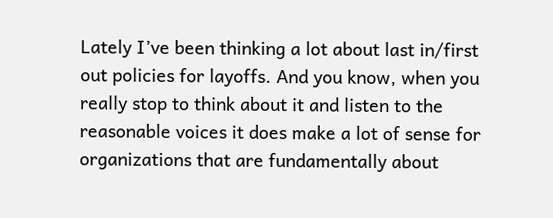Lately I’ve been thinking a lot about last in/first out policies for layoffs. And you know, when you really stop to think about it and listen to the reasonable voices it does make a lot of sense for organizations that are fundamentally about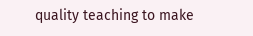quality teaching to make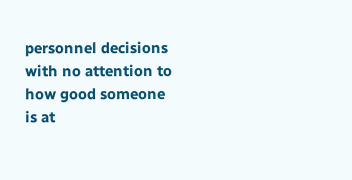personnel decisions with no attention to how good someone is at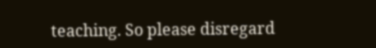teaching. So please disregard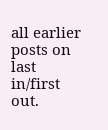all earlier posts on last in/first out.